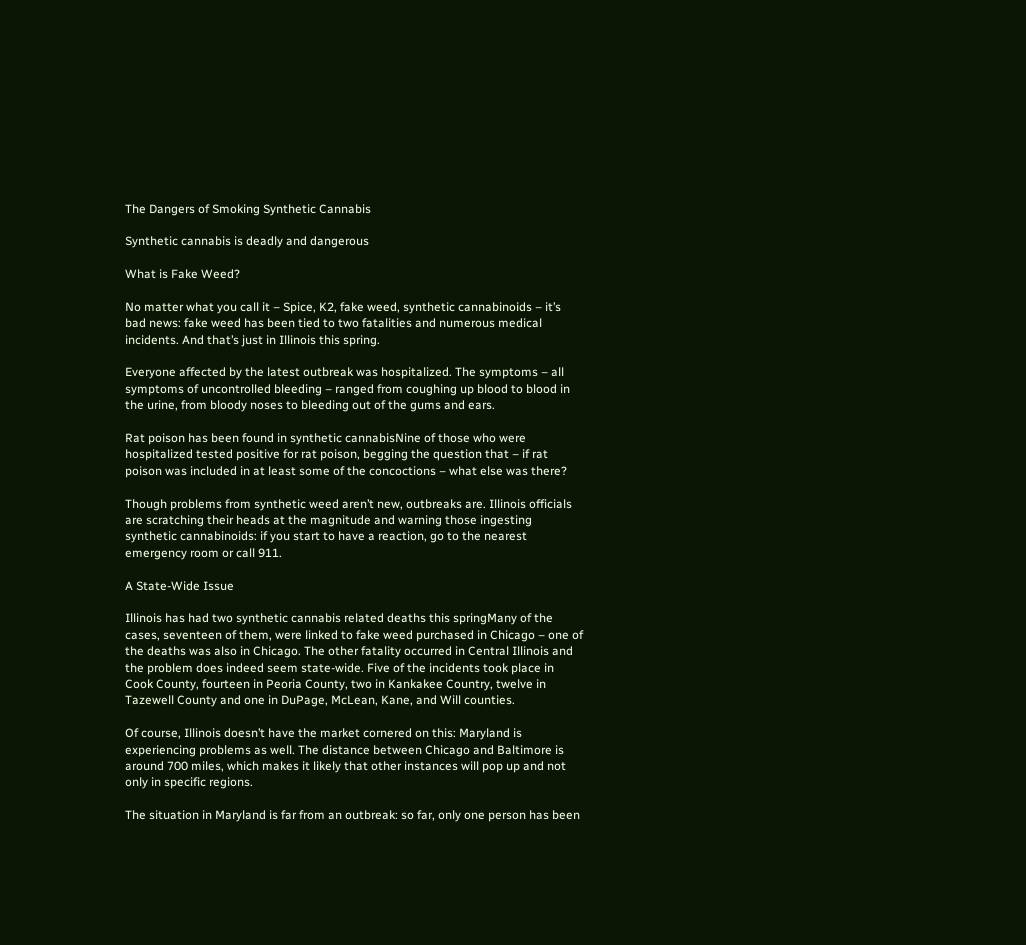The Dangers of Smoking Synthetic Cannabis

Synthetic cannabis is deadly and dangerous

What is Fake Weed?

No matter what you call it – Spice, K2, fake weed, synthetic cannabinoids – it’s bad news: fake weed has been tied to two fatalities and numerous medical incidents. And that’s just in Illinois this spring.

Everyone affected by the latest outbreak was hospitalized. The symptoms – all symptoms of uncontrolled bleeding – ranged from coughing up blood to blood in the urine, from bloody noses to bleeding out of the gums and ears.

Rat poison has been found in synthetic cannabisNine of those who were hospitalized tested positive for rat poison, begging the question that – if rat poison was included in at least some of the concoctions – what else was there?

Though problems from synthetic weed aren’t new, outbreaks are. Illinois officials are scratching their heads at the magnitude and warning those ingesting synthetic cannabinoids: if you start to have a reaction, go to the nearest emergency room or call 911.

A State-Wide Issue

Illinois has had two synthetic cannabis related deaths this springMany of the cases, seventeen of them, were linked to fake weed purchased in Chicago – one of the deaths was also in Chicago. The other fatality occurred in Central Illinois and the problem does indeed seem state-wide. Five of the incidents took place in Cook County, fourteen in Peoria County, two in Kankakee Country, twelve in Tazewell County and one in DuPage, McLean, Kane, and Will counties.

Of course, Illinois doesn’t have the market cornered on this: Maryland is experiencing problems as well. The distance between Chicago and Baltimore is around 700 miles, which makes it likely that other instances will pop up and not only in specific regions.

The situation in Maryland is far from an outbreak: so far, only one person has been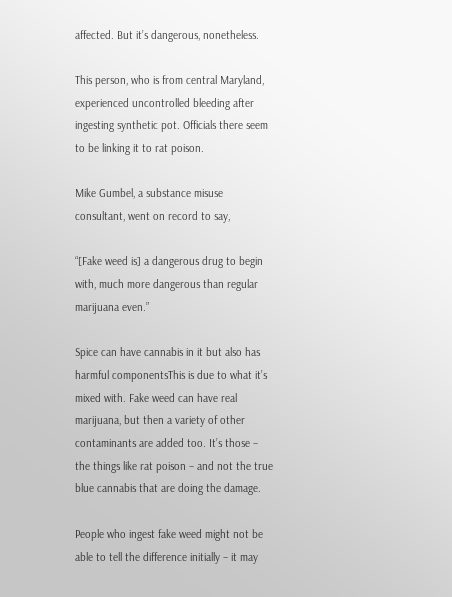affected. But it’s dangerous, nonetheless.

This person, who is from central Maryland, experienced uncontrolled bleeding after ingesting synthetic pot. Officials there seem to be linking it to rat poison.

Mike Gumbel, a substance misuse consultant, went on record to say,

“[Fake weed is] a dangerous drug to begin with, much more dangerous than regular marijuana even.”

Spice can have cannabis in it but also has harmful componentsThis is due to what it’s mixed with. Fake weed can have real marijuana, but then a variety of other contaminants are added too. It’s those – the things like rat poison – and not the true blue cannabis that are doing the damage.

People who ingest fake weed might not be able to tell the difference initially – it may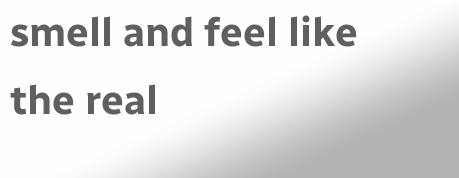smell and feel like the real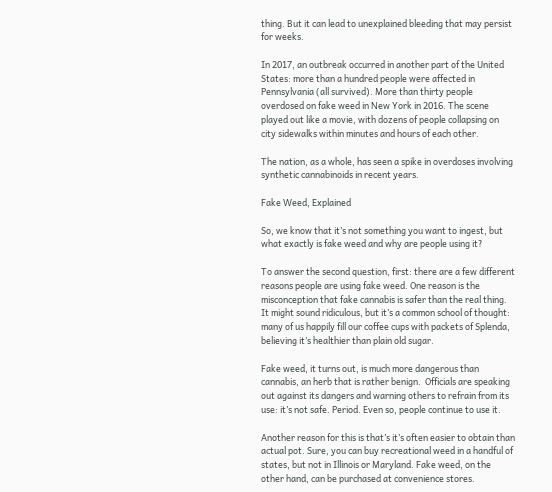thing. But it can lead to unexplained bleeding that may persist for weeks.

In 2017, an outbreak occurred in another part of the United States: more than a hundred people were affected in Pennsylvania (all survived). More than thirty people overdosed on fake weed in New York in 2016. The scene played out like a movie, with dozens of people collapsing on city sidewalks within minutes and hours of each other.

The nation, as a whole, has seen a spike in overdoses involving synthetic cannabinoids in recent years.

Fake Weed, Explained

So, we know that it’s not something you want to ingest, but what exactly is fake weed and why are people using it?

To answer the second question, first: there are a few different reasons people are using fake weed. One reason is the misconception that fake cannabis is safer than the real thing. It might sound ridiculous, but it’s a common school of thought: many of us happily fill our coffee cups with packets of Splenda, believing it’s healthier than plain old sugar.

Fake weed, it turns out, is much more dangerous than cannabis, an herb that is rather benign.  Officials are speaking out against its dangers and warning others to refrain from its use: it’s not safe. Period. Even so, people continue to use it.

Another reason for this is that’s it’s often easier to obtain than actual pot. Sure, you can buy recreational weed in a handful of states, but not in Illinois or Maryland. Fake weed, on the other hand, can be purchased at convenience stores.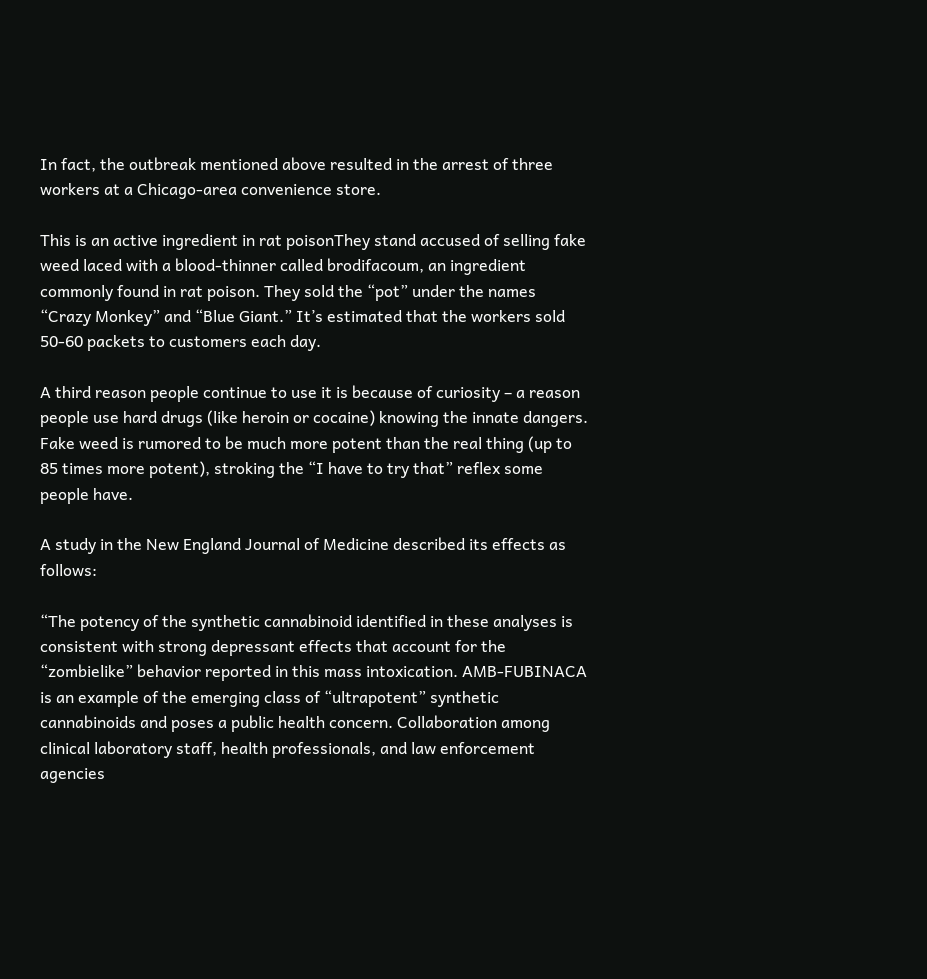In fact, the outbreak mentioned above resulted in the arrest of three workers at a Chicago-area convenience store.

This is an active ingredient in rat poisonThey stand accused of selling fake weed laced with a blood-thinner called brodifacoum, an ingredient commonly found in rat poison. They sold the “pot” under the names “Crazy Monkey” and “Blue Giant.” It’s estimated that the workers sold 50-60 packets to customers each day.

A third reason people continue to use it is because of curiosity – a reason people use hard drugs (like heroin or cocaine) knowing the innate dangers. Fake weed is rumored to be much more potent than the real thing (up to 85 times more potent), stroking the “I have to try that” reflex some people have.

A study in the New England Journal of Medicine described its effects as follows:

“The potency of the synthetic cannabinoid identified in these analyses is consistent with strong depressant effects that account for the “zombielike” behavior reported in this mass intoxication. AMB-FUBINACA is an example of the emerging class of “ultrapotent” synthetic cannabinoids and poses a public health concern. Collaboration among clinical laboratory staff, health professionals, and law enforcement agencies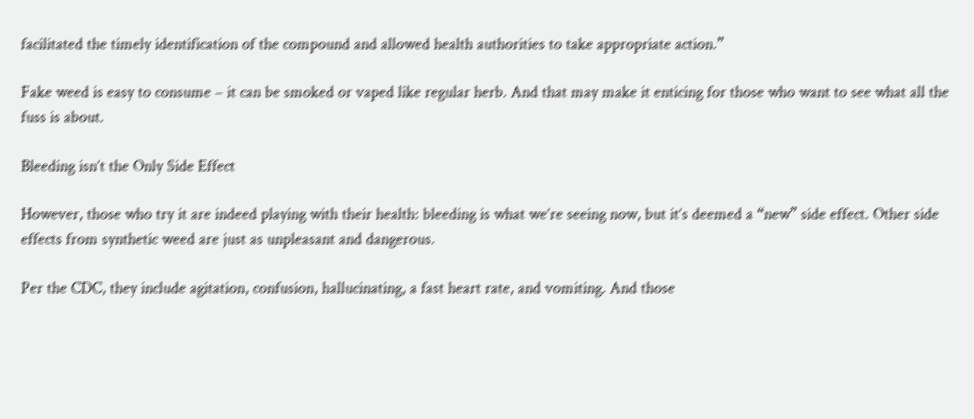facilitated the timely identification of the compound and allowed health authorities to take appropriate action.”

Fake weed is easy to consume – it can be smoked or vaped like regular herb. And that may make it enticing for those who want to see what all the fuss is about.

Bleeding isn’t the Only Side Effect

However, those who try it are indeed playing with their health: bleeding is what we’re seeing now, but it’s deemed a “new” side effect. Other side effects from synthetic weed are just as unpleasant and dangerous.

Per the CDC, they include agitation, confusion, hallucinating, a fast heart rate, and vomiting. And those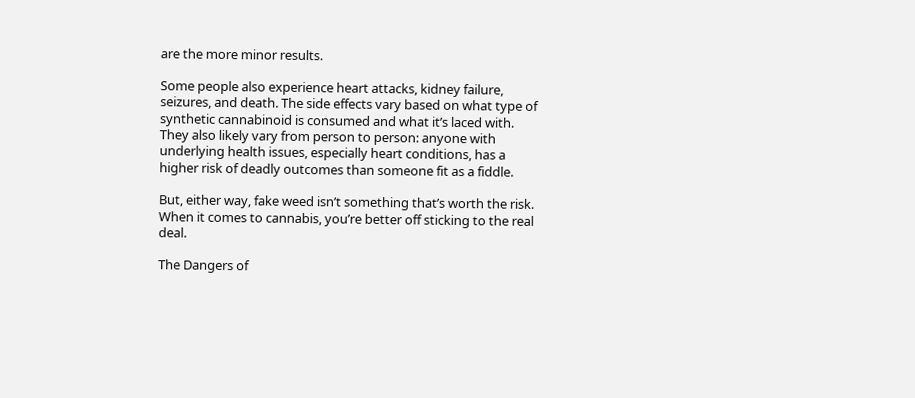are the more minor results.

Some people also experience heart attacks, kidney failure, seizures, and death. The side effects vary based on what type of synthetic cannabinoid is consumed and what it’s laced with. They also likely vary from person to person: anyone with underlying health issues, especially heart conditions, has a higher risk of deadly outcomes than someone fit as a fiddle.

But, either way, fake weed isn’t something that’s worth the risk. When it comes to cannabis, you’re better off sticking to the real deal.

The Dangers of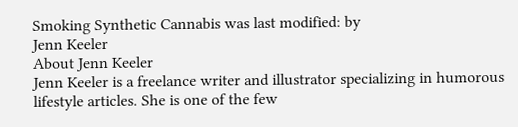Smoking Synthetic Cannabis was last modified: by
Jenn Keeler
About Jenn Keeler
Jenn Keeler is a freelance writer and illustrator specializing in humorous lifestyle articles. She is one of the few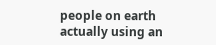people on earth actually using an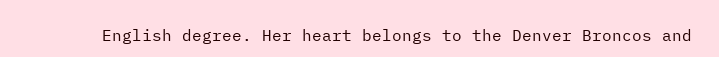English degree. Her heart belongs to the Denver Broncos and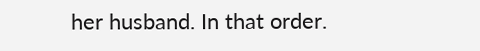her husband. In that order.